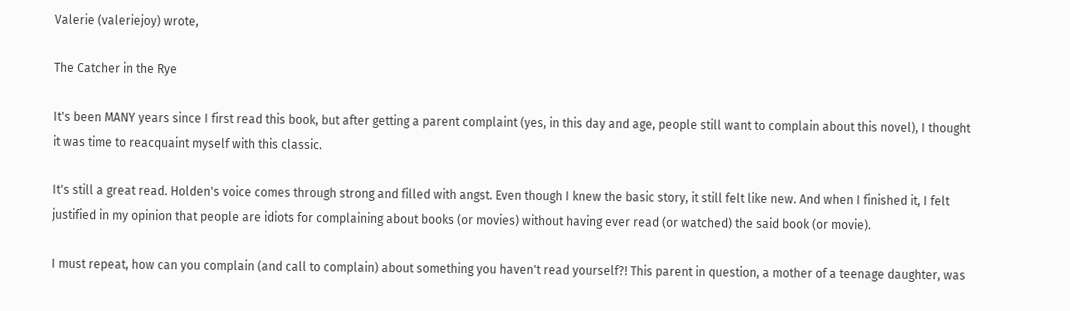Valerie (valeriejoy) wrote,

The Catcher in the Rye

It's been MANY years since I first read this book, but after getting a parent complaint (yes, in this day and age, people still want to complain about this novel), I thought it was time to reacquaint myself with this classic.

It's still a great read. Holden's voice comes through strong and filled with angst. Even though I knew the basic story, it still felt like new. And when I finished it, I felt justified in my opinion that people are idiots for complaining about books (or movies) without having ever read (or watched) the said book (or movie).

I must repeat, how can you complain (and call to complain) about something you haven't read yourself?! This parent in question, a mother of a teenage daughter, was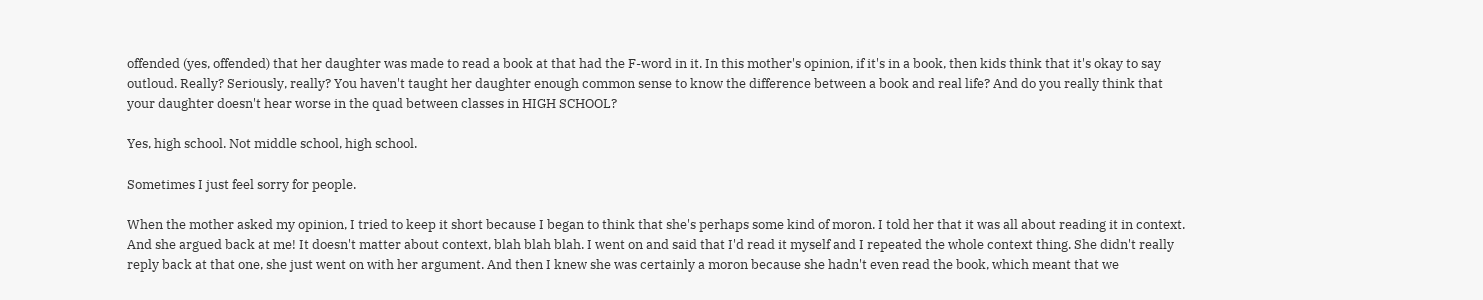offended (yes, offended) that her daughter was made to read a book at that had the F-word in it. In this mother's opinion, if it's in a book, then kids think that it's okay to say outloud. Really? Seriously, really? You haven't taught her daughter enough common sense to know the difference between a book and real life? And do you really think that your daughter doesn't hear worse in the quad between classes in HIGH SCHOOL?

Yes, high school. Not middle school, high school.

Sometimes I just feel sorry for people.

When the mother asked my opinion, I tried to keep it short because I began to think that she's perhaps some kind of moron. I told her that it was all about reading it in context. And she argued back at me! It doesn't matter about context, blah blah blah. I went on and said that I'd read it myself and I repeated the whole context thing. She didn't really reply back at that one, she just went on with her argument. And then I knew she was certainly a moron because she hadn't even read the book, which meant that we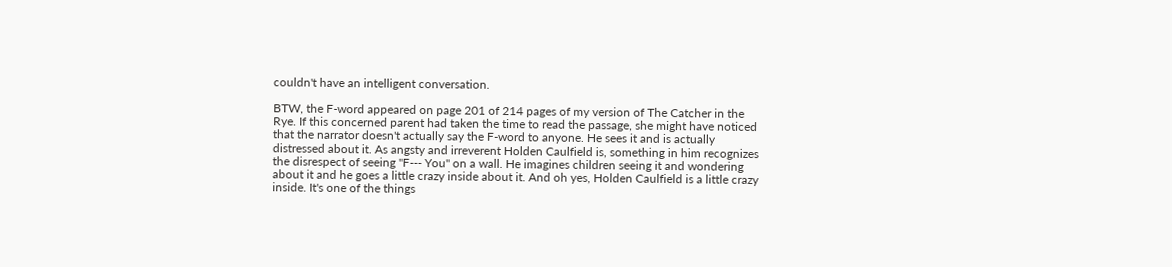couldn't have an intelligent conversation.

BTW, the F-word appeared on page 201 of 214 pages of my version of The Catcher in the Rye. If this concerned parent had taken the time to read the passage, she might have noticed that the narrator doesn't actually say the F-word to anyone. He sees it and is actually distressed about it. As angsty and irreverent Holden Caulfield is, something in him recognizes the disrespect of seeing "F--- You" on a wall. He imagines children seeing it and wondering about it and he goes a little crazy inside about it. And oh yes, Holden Caulfield is a little crazy inside. It's one of the things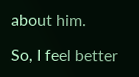about him.

So, I feel better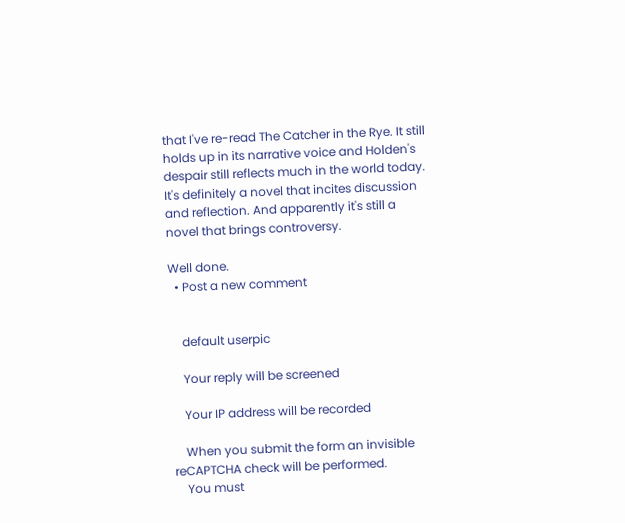that I've re-read The Catcher in the Rye. It still holds up in its narrative voice and Holden's despair still reflects much in the world today. It's definitely a novel that incites discussion and reflection. And apparently it's still a novel that brings controversy.

Well done.
  • Post a new comment


    default userpic

    Your reply will be screened

    Your IP address will be recorded

    When you submit the form an invisible reCAPTCHA check will be performed.
    You must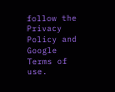follow the Privacy Policy and Google Terms of use.